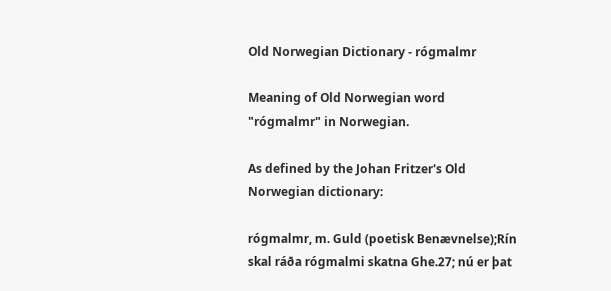Old Norwegian Dictionary - rógmalmr

Meaning of Old Norwegian word "rógmalmr" in Norwegian.

As defined by the Johan Fritzer's Old Norwegian dictionary:

rógmalmr, m. Guld (poetisk Benævnelse);Rín skal ráða rógmalmi skatna Ghe.27; nú er þat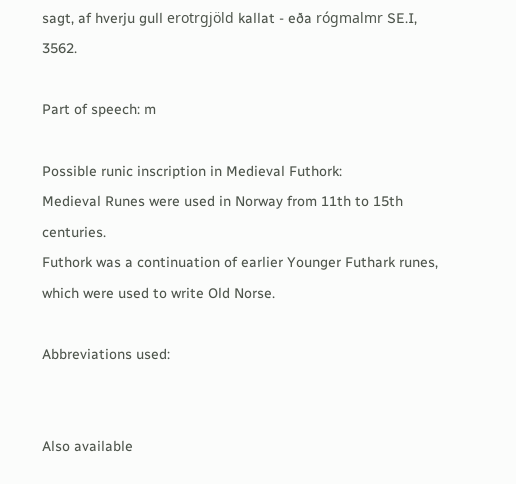sagt, af hverju gull erotrgjöld kallat - eða rógmalmr SE.I, 3562.

Part of speech: m

Possible runic inscription in Medieval Futhork:
Medieval Runes were used in Norway from 11th to 15th centuries.
Futhork was a continuation of earlier Younger Futhark runes, which were used to write Old Norse.

Abbreviations used:


Also available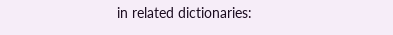in related dictionaries: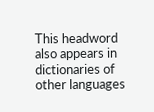This headword also appears in dictionaries of other languages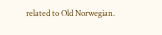related to Old Norwegian.